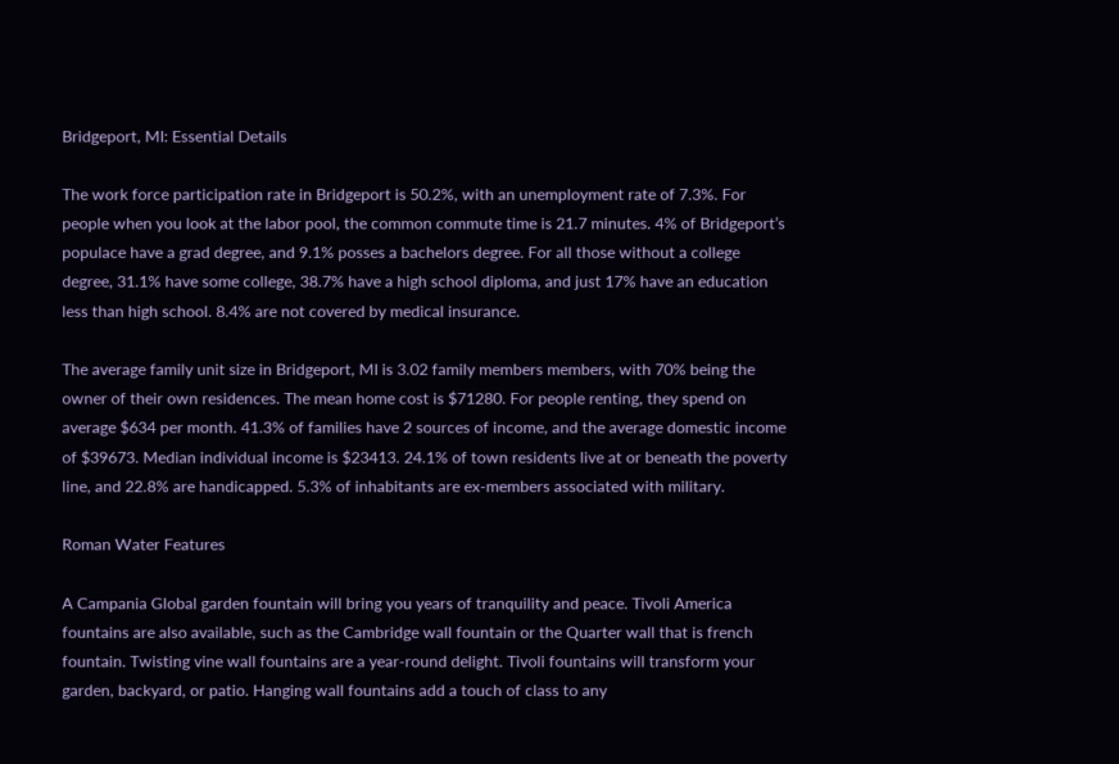Bridgeport, MI: Essential Details

The work force participation rate in Bridgeport is 50.2%, with an unemployment rate of 7.3%. For people when you look at the labor pool, the common commute time is 21.7 minutes. 4% of Bridgeport’s populace have a grad degree, and 9.1% posses a bachelors degree. For all those without a college degree, 31.1% have some college, 38.7% have a high school diploma, and just 17% have an education less than high school. 8.4% are not covered by medical insurance.

The average family unit size in Bridgeport, MI is 3.02 family members members, with 70% being the owner of their own residences. The mean home cost is $71280. For people renting, they spend on average $634 per month. 41.3% of families have 2 sources of income, and the average domestic income of $39673. Median individual income is $23413. 24.1% of town residents live at or beneath the poverty line, and 22.8% are handicapped. 5.3% of inhabitants are ex-members associated with military.

Roman Water Features

A Campania Global garden fountain will bring you years of tranquility and peace. Tivoli America fountains are also available, such as the Cambridge wall fountain or the Quarter wall that is french fountain. Twisting vine wall fountains are a year-round delight. Tivoli fountains will transform your garden, backyard, or patio. Hanging wall fountains add a touch of class to any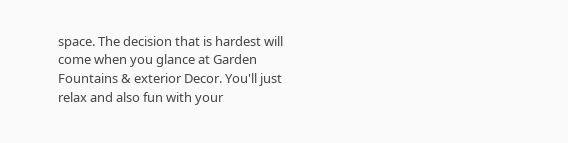space. The decision that is hardest will come when you glance at Garden Fountains & exterior Decor. You'll just relax and also fun with your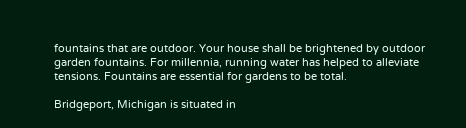fountains that are outdoor. Your house shall be brightened by outdoor garden fountains. For millennia, running water has helped to alleviate tensions. Fountains are essential for gardens to be total.

Bridgeport, Michigan is situated in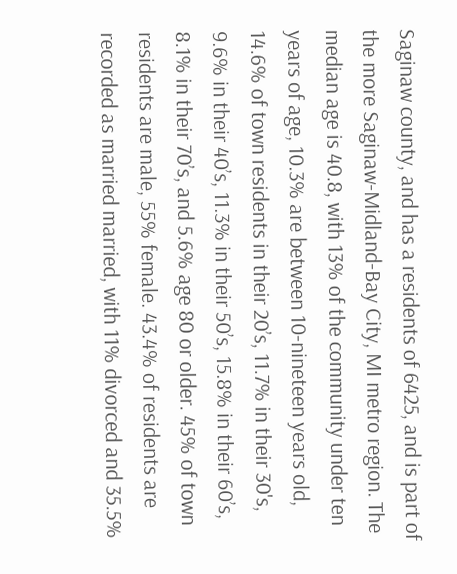Saginaw county, and has a residents of 6425, and is part of the more Saginaw-Midland-Bay City, MI metro region. The median age is 40.8, with 13% of the community under ten years of age, 10.3% are between 10-nineteen years old, 14.6% of town residents in their 20’s, 11.7% in their 30's, 9.6% in their 40’s, 11.3% in their 50’s, 15.8% in their 60’s, 8.1% in their 70’s, and 5.6% age 80 or older. 45% of town residents are male, 55% female. 43.4% of residents are recorded as married married, with 11% divorced and 35.5%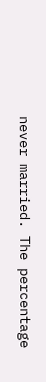never married. The percentage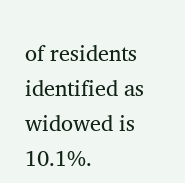of residents identified as widowed is 10.1%.